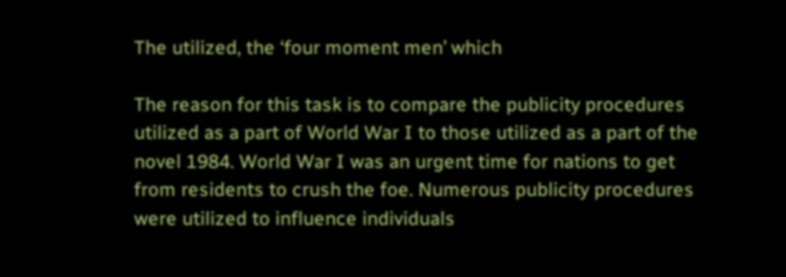The utilized, the ‘four moment men’ which

The reason for this task is to compare the publicity procedures utilized as a part of World War I to those utilized as a part of the novel 1984. World War I was an urgent time for nations to get from residents to crush the foe. Numerous publicity procedures were utilized to influence individuals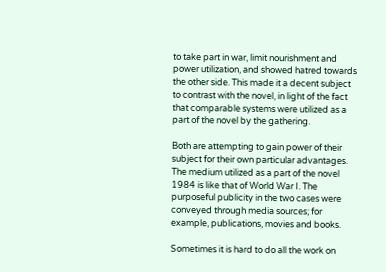to take part in war, limit nourishment and power utilization, and showed hatred towards the other side. This made it a decent subject to contrast with the novel, in light of the fact that comparable systems were utilized as a part of the novel by the gathering.

Both are attempting to gain power of their subject for their own particular advantages.  The medium utilized as a part of the novel 1984 is like that of World War I. The purposeful publicity in the two cases were conveyed through media sources; for example, publications, movies and books.

Sometimes it is hard to do all the work on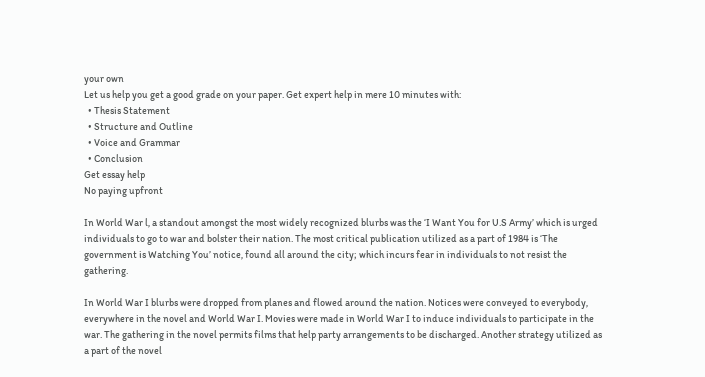your own
Let us help you get a good grade on your paper. Get expert help in mere 10 minutes with:
  • Thesis Statement
  • Structure and Outline
  • Voice and Grammar
  • Conclusion
Get essay help
No paying upfront

In World War l, a standout amongst the most widely recognized blurbs was the ‘I Want You for U.S Army’ which is urged  individuals to go to war and bolster their nation. The most critical publication utilized as a part of 1984 is ‘The government is Watching You’ notice, found all around the city; which incurs fear in individuals to not resist the gathering.

In World War I blurbs were dropped from planes and flowed around the nation. Notices were conveyed to everybody, everywhere in the novel and World War I. Movies were made in World War I to induce individuals to participate in the war. The gathering in the novel permits films that help party arrangements to be discharged. Another strategy utilized as a part of the novel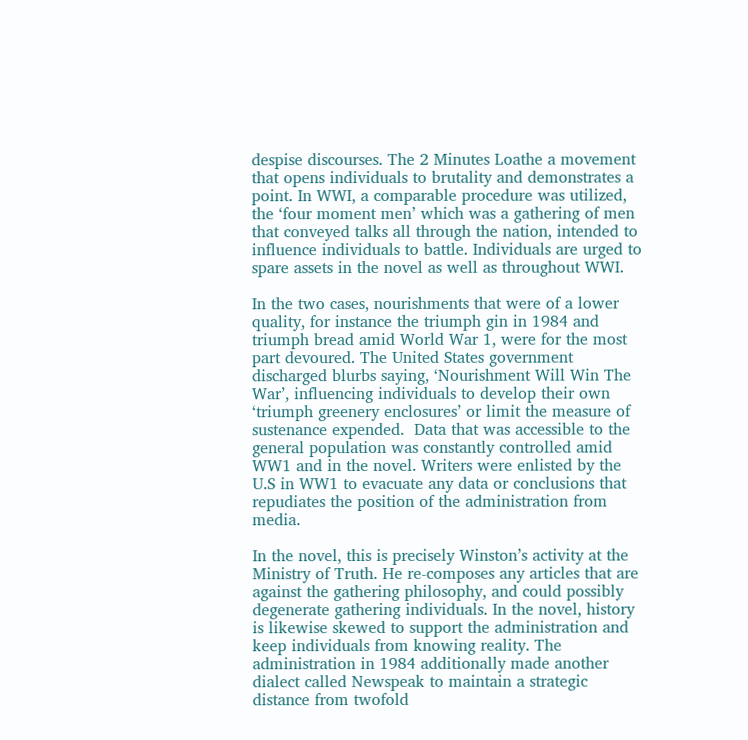despise discourses. The 2 Minutes Loathe a movement that opens individuals to brutality and demonstrates a point. In WWI, a comparable procedure was utilized, the ‘four moment men’ which was a gathering of men that conveyed talks all through the nation, intended to influence individuals to battle. Individuals are urged to spare assets in the novel as well as throughout WWI.

In the two cases, nourishments that were of a lower quality, for instance the triumph gin in 1984 and triumph bread amid World War 1, were for the most part devoured. The United States government discharged blurbs saying, ‘Nourishment Will Win The War’, influencing individuals to develop their own ‘triumph greenery enclosures’ or limit the measure of sustenance expended.  Data that was accessible to the general population was constantly controlled amid WW1 and in the novel. Writers were enlisted by the U.S in WW1 to evacuate any data or conclusions that repudiates the position of the administration from media.

In the novel, this is precisely Winston’s activity at the Ministry of Truth. He re-composes any articles that are against the gathering philosophy, and could possibly degenerate gathering individuals. In the novel, history is likewise skewed to support the administration and keep individuals from knowing reality. The administration in 1984 additionally made another dialect called Newspeak to maintain a strategic distance from twofold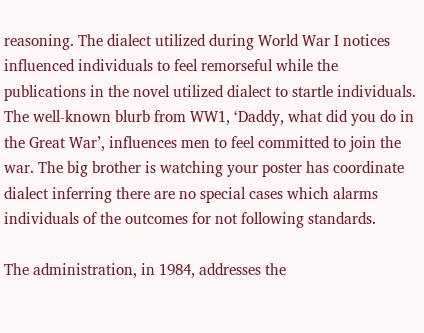reasoning. The dialect utilized during World War I notices influenced individuals to feel remorseful while the publications in the novel utilized dialect to startle individuals. The well-known blurb from WW1, ‘Daddy, what did you do in the Great War’, influences men to feel committed to join the war. The big brother is watching your poster has coordinate dialect inferring there are no special cases which alarms individuals of the outcomes for not following standards.

The administration, in 1984, addresses the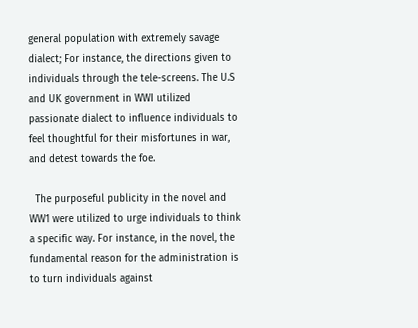general population with extremely savage dialect; For instance, the directions given to individuals through the tele-screens. The U.S and UK government in WWI utilized passionate dialect to influence individuals to feel thoughtful for their misfortunes in war, and detest towards the foe.

  The purposeful publicity in the novel and WW1 were utilized to urge individuals to think a specific way. For instance, in the novel, the fundamental reason for the administration is to turn individuals against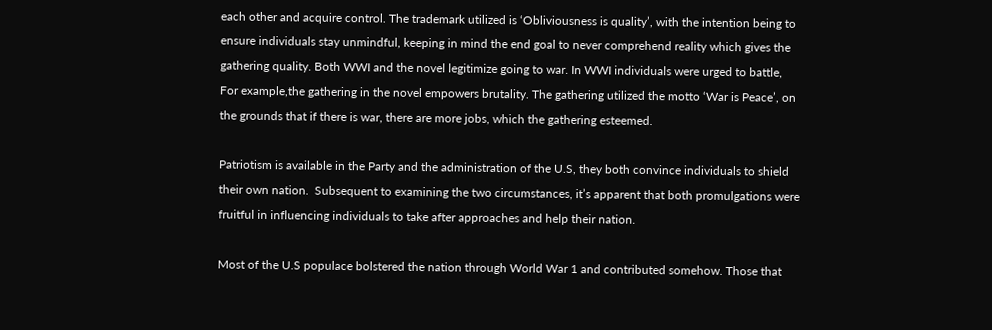each other and acquire control. The trademark utilized is ‘Obliviousness is quality’, with the intention being to ensure individuals stay unmindful, keeping in mind the end goal to never comprehend reality which gives the gathering quality. Both WWI and the novel legitimize going to war. In WWI individuals were urged to battle, For example,the gathering in the novel empowers brutality. The gathering utilized the motto ‘War is Peace’, on the grounds that if there is war, there are more jobs, which the gathering esteemed.

Patriotism is available in the Party and the administration of the U.S, they both convince individuals to shield their own nation.  Subsequent to examining the two circumstances, it’s apparent that both promulgations were fruitful in influencing individuals to take after approaches and help their nation.

Most of the U.S populace bolstered the nation through World War 1 and contributed somehow. Those that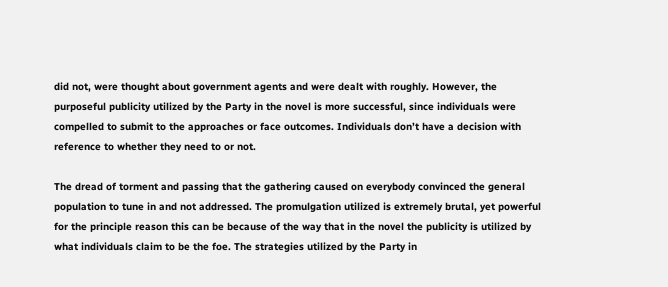did not, were thought about government agents and were dealt with roughly. However, the purposeful publicity utilized by the Party in the novel is more successful, since individuals were compelled to submit to the approaches or face outcomes. Individuals don’t have a decision with reference to whether they need to or not.

The dread of torment and passing that the gathering caused on everybody convinced the general population to tune in and not addressed. The promulgation utilized is extremely brutal, yet powerful for the principle reason this can be because of the way that in the novel the publicity is utilized by what individuals claim to be the foe. The strategies utilized by the Party in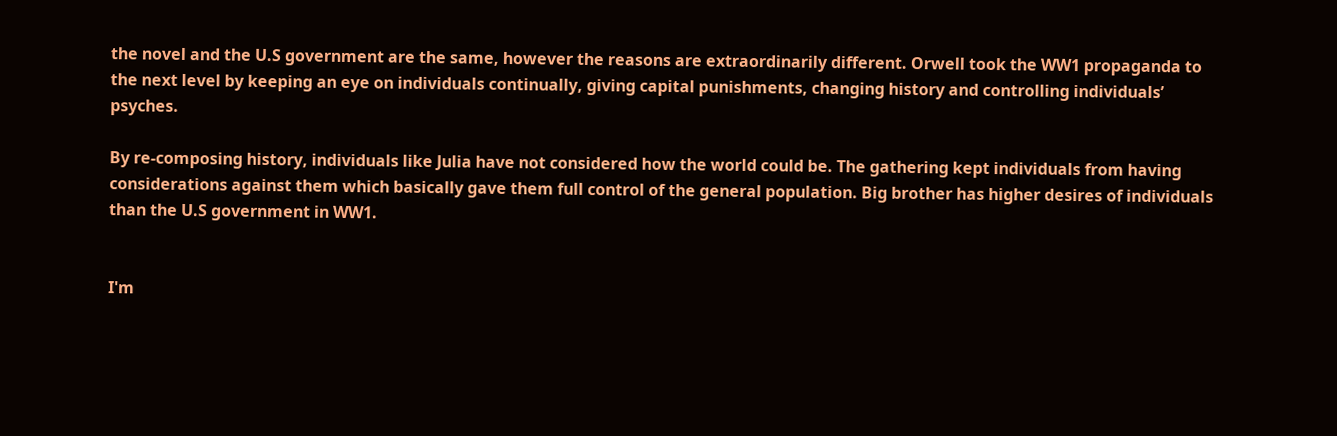the novel and the U.S government are the same, however the reasons are extraordinarily different. Orwell took the WW1 propaganda to the next level by keeping an eye on individuals continually, giving capital punishments, changing history and controlling individuals’ psyches.

By re-composing history, individuals like Julia have not considered how the world could be. The gathering kept individuals from having considerations against them which basically gave them full control of the general population. Big brother has higher desires of individuals than the U.S government in WW1.


I'm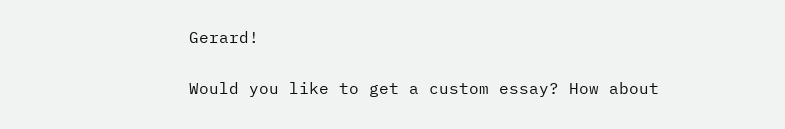Gerard!

Would you like to get a custom essay? How about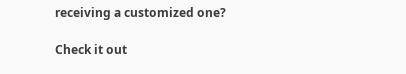receiving a customized one?

Check it out